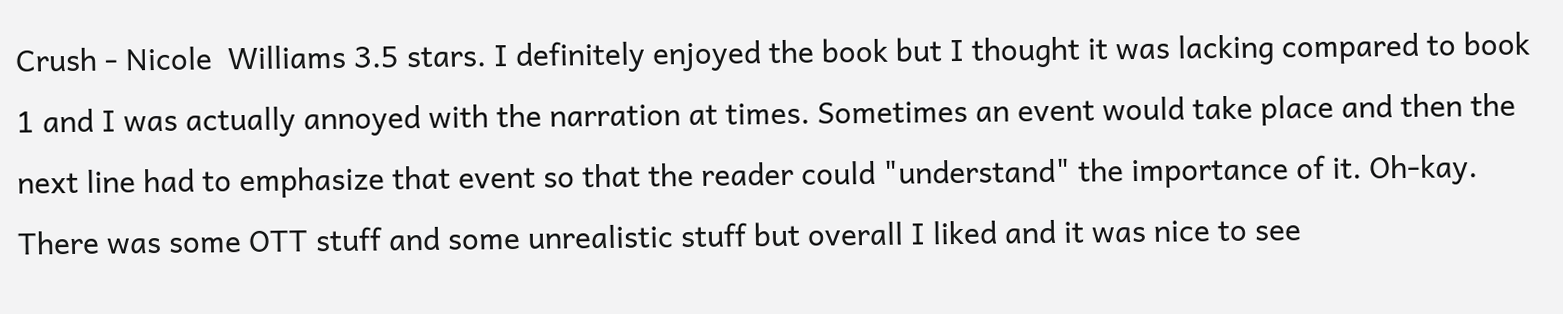Crush - Nicole  Williams 3.5 stars. I definitely enjoyed the book but I thought it was lacking compared to book 1 and I was actually annoyed with the narration at times. Sometimes an event would take place and then the next line had to emphasize that event so that the reader could "understand" the importance of it. Oh-kay. There was some OTT stuff and some unrealistic stuff but overall I liked and it was nice to see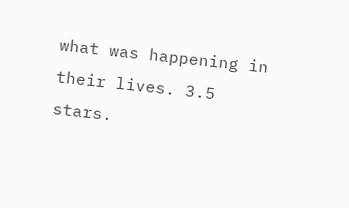what was happening in their lives. 3.5 stars.